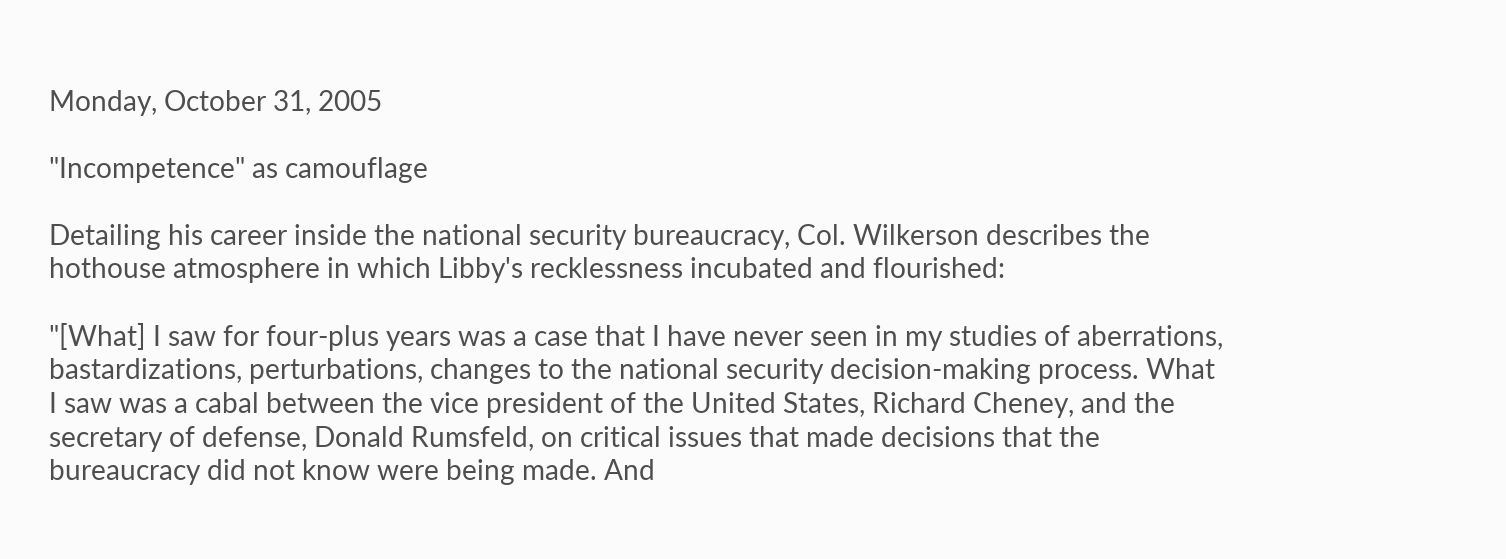Monday, October 31, 2005

"Incompetence" as camouflage

Detailing his career inside the national security bureaucracy, Col. Wilkerson describes the hothouse atmosphere in which Libby's recklessness incubated and flourished:

"[What] I saw for four-plus years was a case that I have never seen in my studies of aberrations, bastardizations, perturbations, changes to the national security decision-making process. What I saw was a cabal between the vice president of the United States, Richard Cheney, and the secretary of defense, Donald Rumsfeld, on critical issues that made decisions that the bureaucracy did not know were being made. And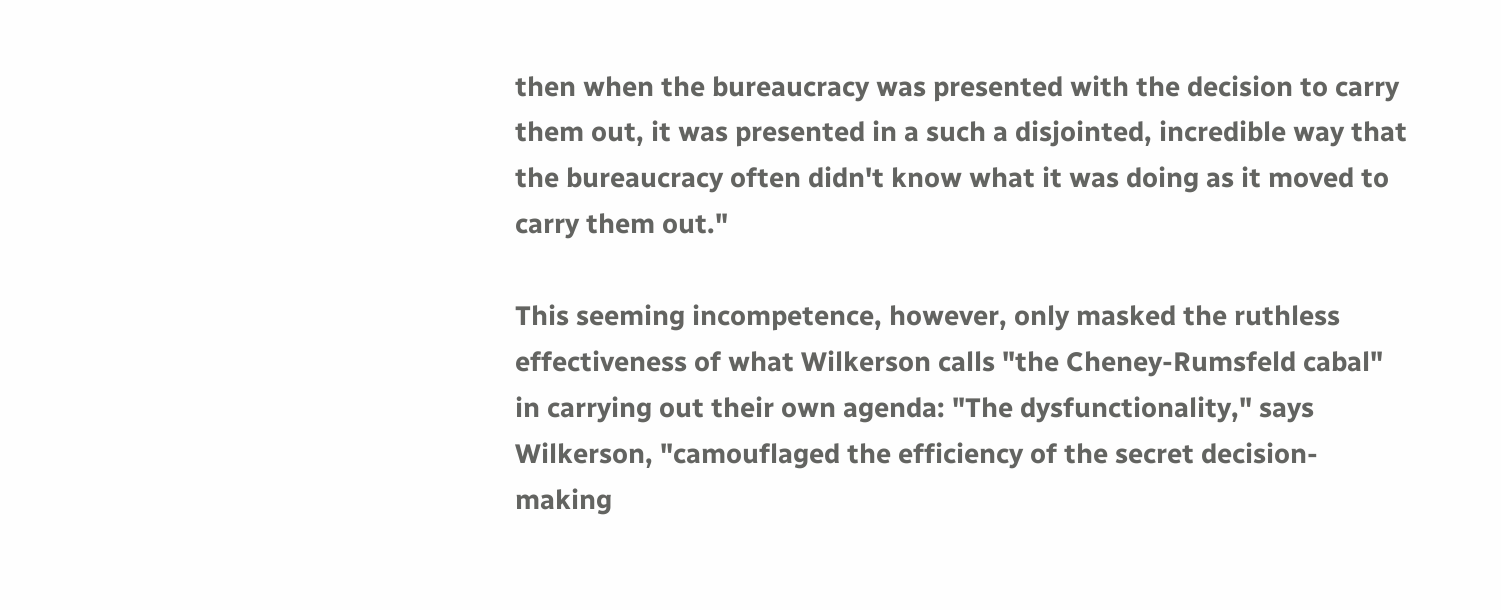then when the bureaucracy was presented with the decision to carry them out, it was presented in a such a disjointed, incredible way that the bureaucracy often didn't know what it was doing as it moved to carry them out."

This seeming incompetence, however, only masked the ruthless effectiveness of what Wilkerson calls "the Cheney-Rumsfeld cabal" in carrying out their own agenda: "The dysfunctionality," says Wilkerson, "camouflaged the efficiency of the secret decision-making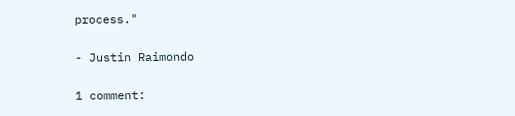process."

- Justin Raimondo

1 comment: